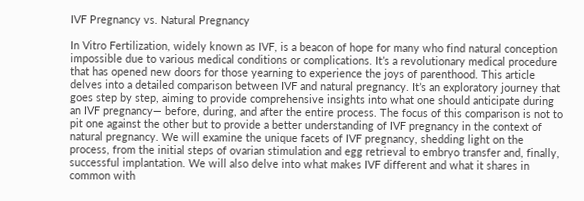IVF Pregnancy vs. Natural Pregnancy

In Vitro Fertilization, widely known as IVF, is a beacon of hope for many who find natural conception impossible due to various medical conditions or complications. It’s a revolutionary medical procedure that has opened new doors for those yearning to experience the joys of parenthood. This article delves into a detailed comparison between IVF and natural pregnancy. It’s an exploratory journey that goes step by step, aiming to provide comprehensive insights into what one should anticipate during an IVF pregnancy— before, during, and after the entire process. The focus of this comparison is not to pit one against the other but to provide a better understanding of IVF pregnancy in the context of natural pregnancy. We will examine the unique facets of IVF pregnancy, shedding light on the process, from the initial steps of ovarian stimulation and egg retrieval to embryo transfer and, finally, successful implantation. We will also delve into what makes IVF different and what it shares in common with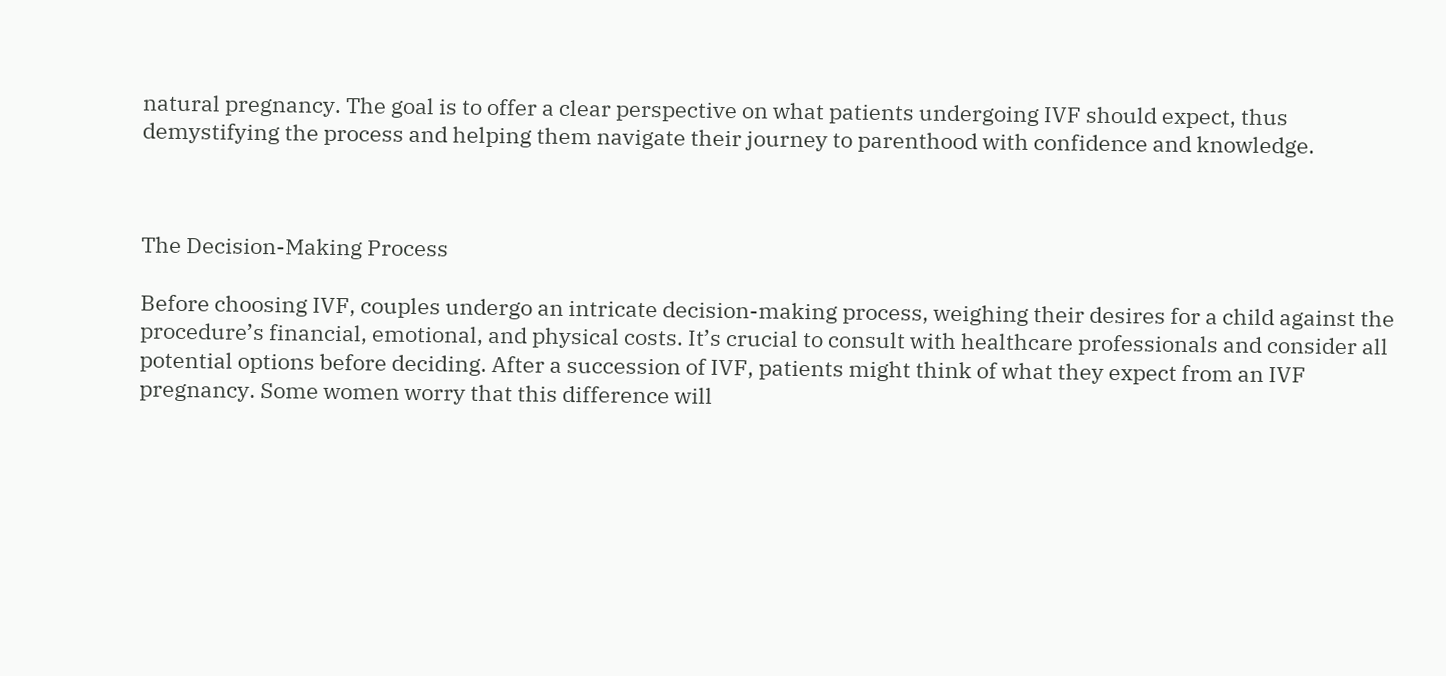natural pregnancy. The goal is to offer a clear perspective on what patients undergoing IVF should expect, thus demystifying the process and helping them navigate their journey to parenthood with confidence and knowledge.



The Decision-Making Process

Before choosing IVF, couples undergo an intricate decision-making process, weighing their desires for a child against the procedure’s financial, emotional, and physical costs. It’s crucial to consult with healthcare professionals and consider all potential options before deciding. After a succession of IVF, patients might think of what they expect from an IVF pregnancy. Some women worry that this difference will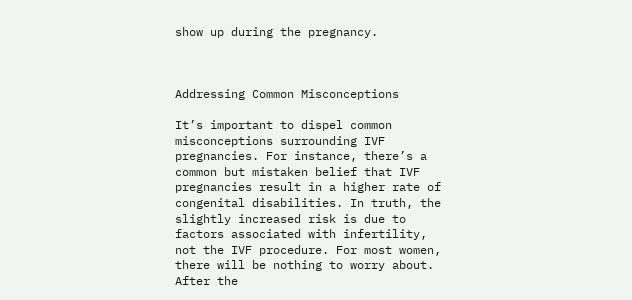show up during the pregnancy.



Addressing Common Misconceptions

It’s important to dispel common misconceptions surrounding IVF pregnancies. For instance, there’s a common but mistaken belief that IVF pregnancies result in a higher rate of congenital disabilities. In truth, the slightly increased risk is due to factors associated with infertility, not the IVF procedure. For most women, there will be nothing to worry about. After the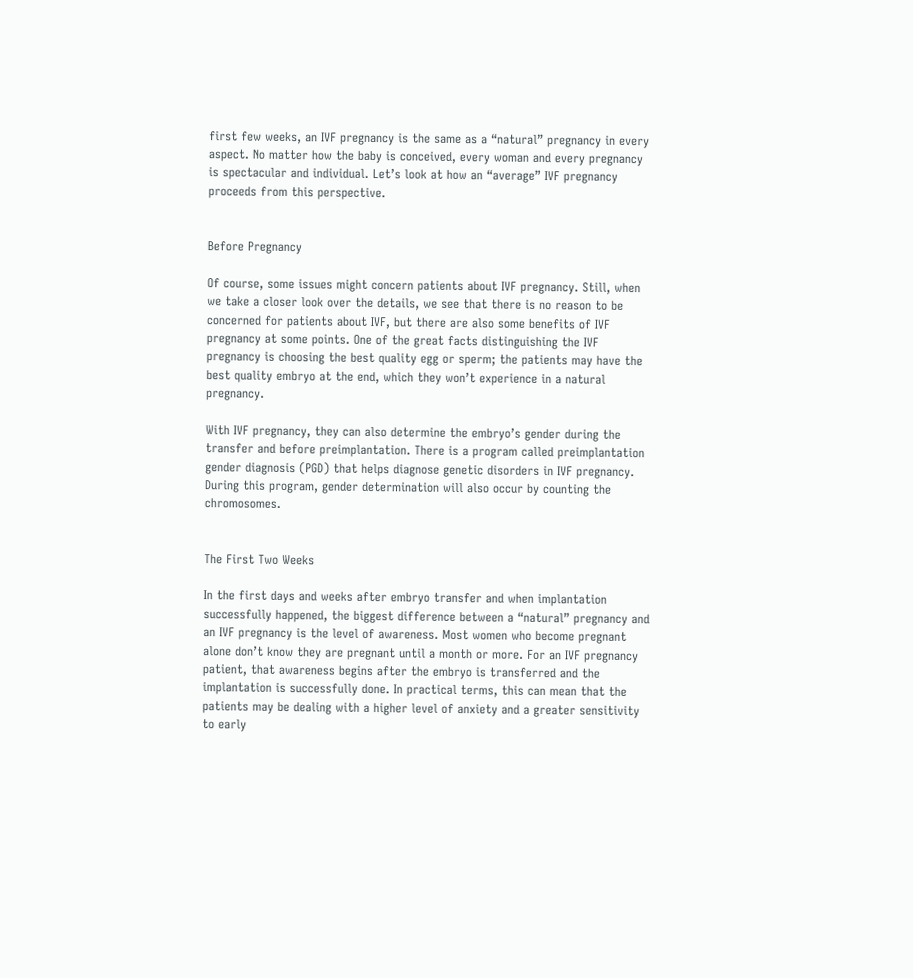first few weeks, an IVF pregnancy is the same as a “natural” pregnancy in every aspect. No matter how the baby is conceived, every woman and every pregnancy is spectacular and individual. Let’s look at how an “average” IVF pregnancy proceeds from this perspective.


Before Pregnancy

Of course, some issues might concern patients about IVF pregnancy. Still, when we take a closer look over the details, we see that there is no reason to be concerned for patients about IVF, but there are also some benefits of IVF pregnancy at some points. One of the great facts distinguishing the IVF pregnancy is choosing the best quality egg or sperm; the patients may have the best quality embryo at the end, which they won’t experience in a natural pregnancy.

With IVF pregnancy, they can also determine the embryo’s gender during the transfer and before preimplantation. There is a program called preimplantation gender diagnosis (PGD) that helps diagnose genetic disorders in IVF pregnancy. During this program, gender determination will also occur by counting the chromosomes.


The First Two Weeks

In the first days and weeks after embryo transfer and when implantation successfully happened, the biggest difference between a “natural” pregnancy and an IVF pregnancy is the level of awareness. Most women who become pregnant alone don’t know they are pregnant until a month or more. For an IVF pregnancy patient, that awareness begins after the embryo is transferred and the implantation is successfully done. In practical terms, this can mean that the patients may be dealing with a higher level of anxiety and a greater sensitivity to early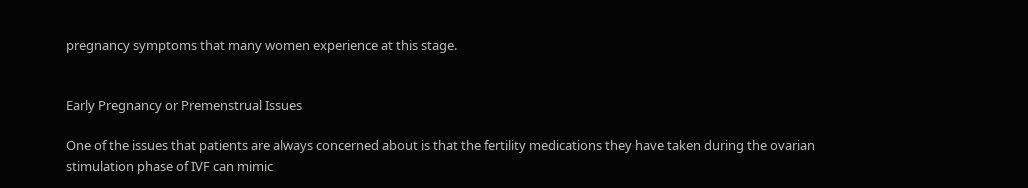pregnancy symptoms that many women experience at this stage.


Early Pregnancy or Premenstrual Issues

One of the issues that patients are always concerned about is that the fertility medications they have taken during the ovarian stimulation phase of IVF can mimic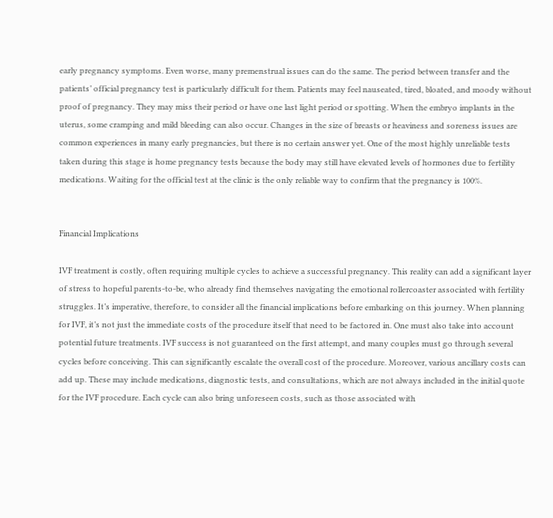early pregnancy symptoms. Even worse, many premenstrual issues can do the same. The period between transfer and the patients’ official pregnancy test is particularly difficult for them. Patients may feel nauseated, tired, bloated, and moody without proof of pregnancy. They may miss their period or have one last light period or spotting. When the embryo implants in the uterus, some cramping and mild bleeding can also occur. Changes in the size of breasts or heaviness and soreness issues are common experiences in many early pregnancies, but there is no certain answer yet. One of the most highly unreliable tests taken during this stage is home pregnancy tests because the body may still have elevated levels of hormones due to fertility medications. Waiting for the official test at the clinic is the only reliable way to confirm that the pregnancy is 100%.


Financial Implications

IVF treatment is costly, often requiring multiple cycles to achieve a successful pregnancy. This reality can add a significant layer of stress to hopeful parents-to-be, who already find themselves navigating the emotional rollercoaster associated with fertility struggles. It’s imperative, therefore, to consider all the financial implications before embarking on this journey. When planning for IVF, it’s not just the immediate costs of the procedure itself that need to be factored in. One must also take into account potential future treatments. IVF success is not guaranteed on the first attempt, and many couples must go through several cycles before conceiving. This can significantly escalate the overall cost of the procedure. Moreover, various ancillary costs can add up. These may include medications, diagnostic tests, and consultations, which are not always included in the initial quote for the IVF procedure. Each cycle can also bring unforeseen costs, such as those associated with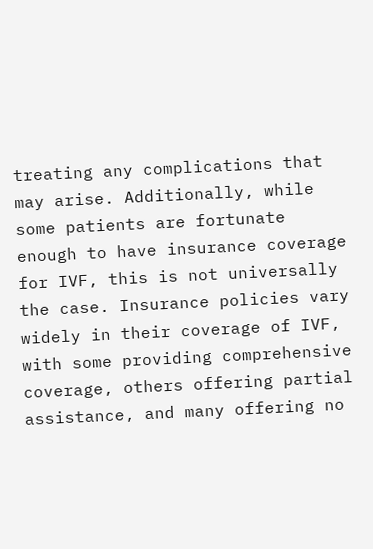treating any complications that may arise. Additionally, while some patients are fortunate enough to have insurance coverage for IVF, this is not universally the case. Insurance policies vary widely in their coverage of IVF, with some providing comprehensive coverage, others offering partial assistance, and many offering no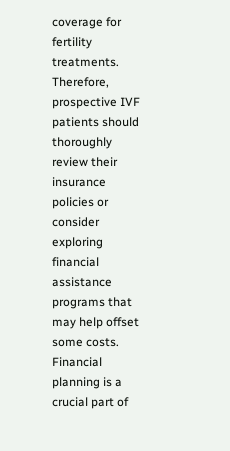coverage for fertility treatments. Therefore, prospective IVF patients should thoroughly review their insurance policies or consider exploring financial assistance programs that may help offset some costs. Financial planning is a crucial part of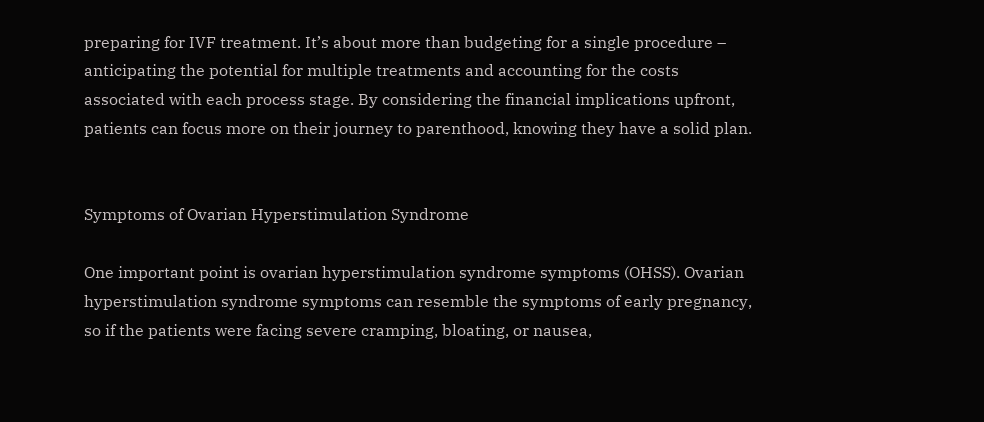preparing for IVF treatment. It’s about more than budgeting for a single procedure – anticipating the potential for multiple treatments and accounting for the costs associated with each process stage. By considering the financial implications upfront, patients can focus more on their journey to parenthood, knowing they have a solid plan.


Symptoms of Ovarian Hyperstimulation Syndrome

One important point is ovarian hyperstimulation syndrome symptoms (OHSS). Ovarian hyperstimulation syndrome symptoms can resemble the symptoms of early pregnancy, so if the patients were facing severe cramping, bloating, or nausea,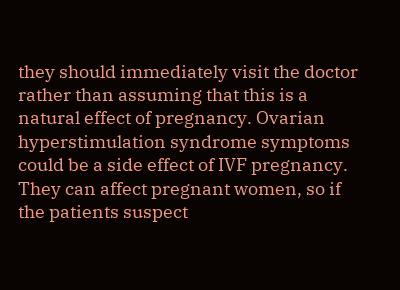they should immediately visit the doctor rather than assuming that this is a natural effect of pregnancy. Ovarian hyperstimulation syndrome symptoms could be a side effect of IVF pregnancy. They can affect pregnant women, so if the patients suspect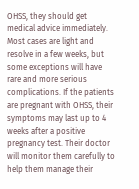OHSS, they should get medical advice immediately. Most cases are light and resolve in a few weeks, but some exceptions will have rare and more serious complications. If the patients are pregnant with OHSS, their symptoms may last up to 4 weeks after a positive pregnancy test. Their doctor will monitor them carefully to help them manage their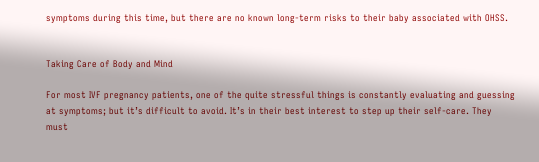symptoms during this time, but there are no known long-term risks to their baby associated with OHSS.


Taking Care of Body and Mind

For most IVF pregnancy patients, one of the quite stressful things is constantly evaluating and guessing at symptoms; but it’s difficult to avoid. It’s in their best interest to step up their self-care. They must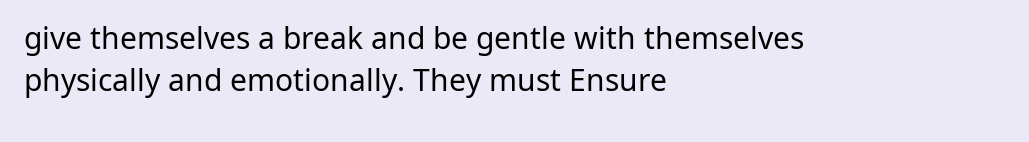give themselves a break and be gentle with themselves physically and emotionally. They must Ensure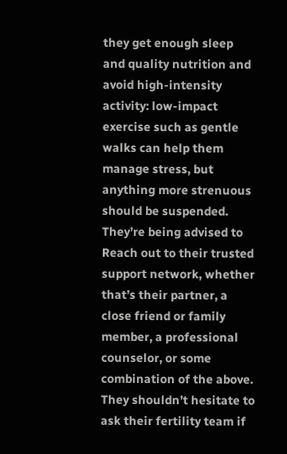they get enough sleep and quality nutrition and avoid high-intensity activity: low-impact exercise such as gentle walks can help them manage stress, but anything more strenuous should be suspended. They’re being advised to Reach out to their trusted support network, whether that’s their partner, a close friend or family member, a professional counselor, or some combination of the above. They shouldn’t hesitate to ask their fertility team if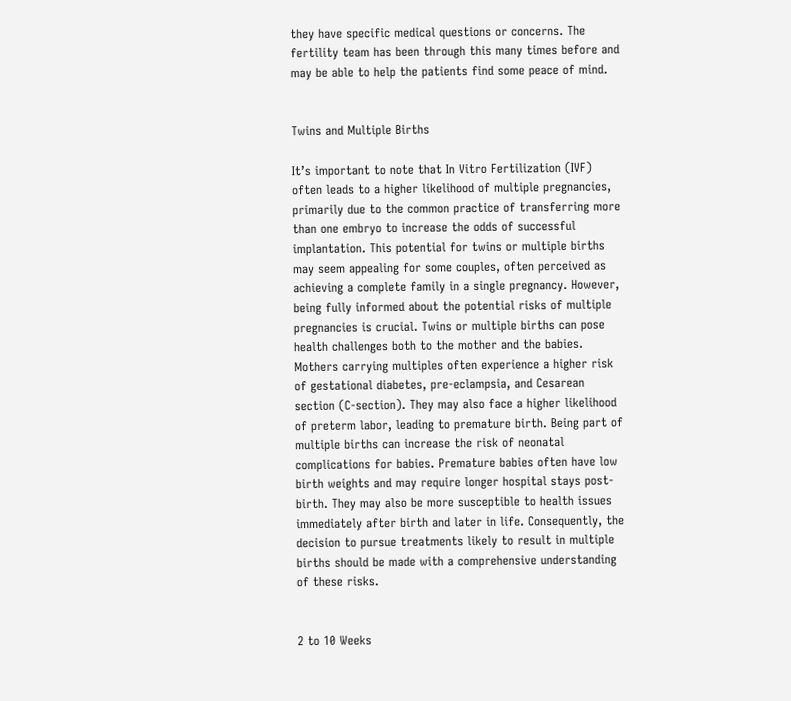they have specific medical questions or concerns. The fertility team has been through this many times before and may be able to help the patients find some peace of mind.


Twins and Multiple Births

It’s important to note that In Vitro Fertilization (IVF) often leads to a higher likelihood of multiple pregnancies, primarily due to the common practice of transferring more than one embryo to increase the odds of successful implantation. This potential for twins or multiple births may seem appealing for some couples, often perceived as achieving a complete family in a single pregnancy. However, being fully informed about the potential risks of multiple pregnancies is crucial. Twins or multiple births can pose health challenges both to the mother and the babies. Mothers carrying multiples often experience a higher risk of gestational diabetes, pre-eclampsia, and Cesarean section (C-section). They may also face a higher likelihood of preterm labor, leading to premature birth. Being part of multiple births can increase the risk of neonatal complications for babies. Premature babies often have low birth weights and may require longer hospital stays post-birth. They may also be more susceptible to health issues immediately after birth and later in life. Consequently, the decision to pursue treatments likely to result in multiple births should be made with a comprehensive understanding of these risks.


2 to 10 Weeks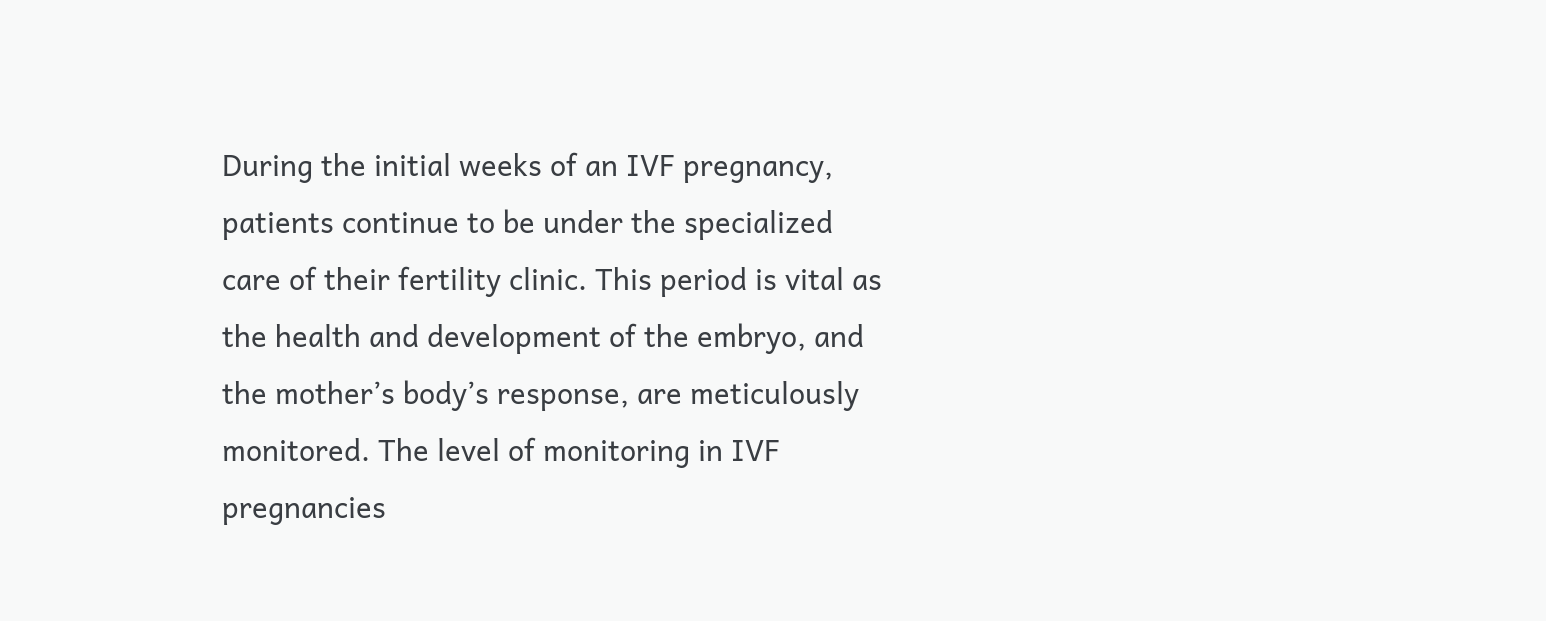During the initial weeks of an IVF pregnancy, patients continue to be under the specialized care of their fertility clinic. This period is vital as the health and development of the embryo, and the mother’s body’s response, are meticulously monitored. The level of monitoring in IVF pregnancies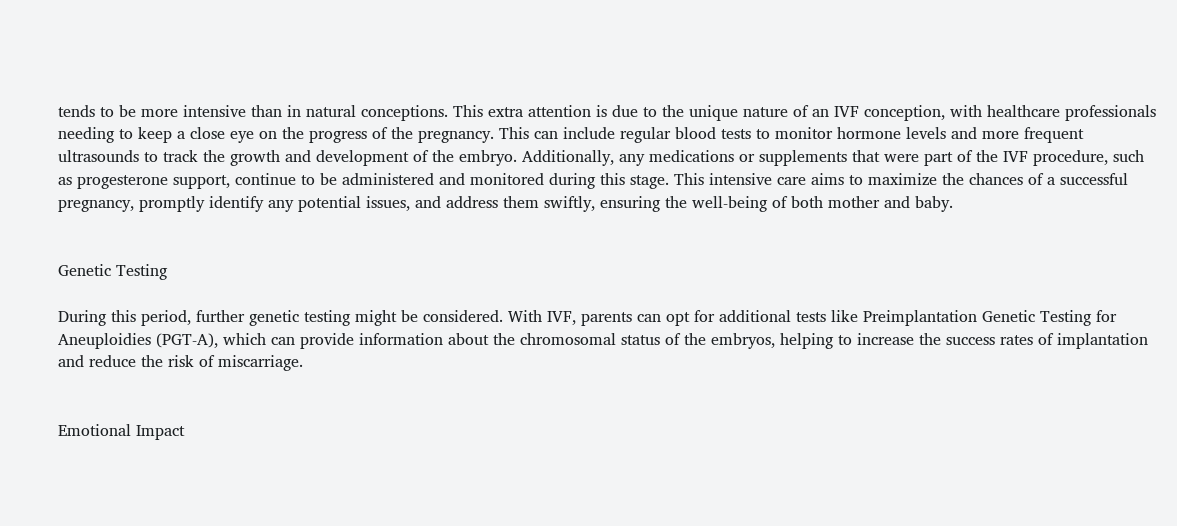tends to be more intensive than in natural conceptions. This extra attention is due to the unique nature of an IVF conception, with healthcare professionals needing to keep a close eye on the progress of the pregnancy. This can include regular blood tests to monitor hormone levels and more frequent ultrasounds to track the growth and development of the embryo. Additionally, any medications or supplements that were part of the IVF procedure, such as progesterone support, continue to be administered and monitored during this stage. This intensive care aims to maximize the chances of a successful pregnancy, promptly identify any potential issues, and address them swiftly, ensuring the well-being of both mother and baby.


Genetic Testing

During this period, further genetic testing might be considered. With IVF, parents can opt for additional tests like Preimplantation Genetic Testing for Aneuploidies (PGT-A), which can provide information about the chromosomal status of the embryos, helping to increase the success rates of implantation and reduce the risk of miscarriage.


Emotional Impact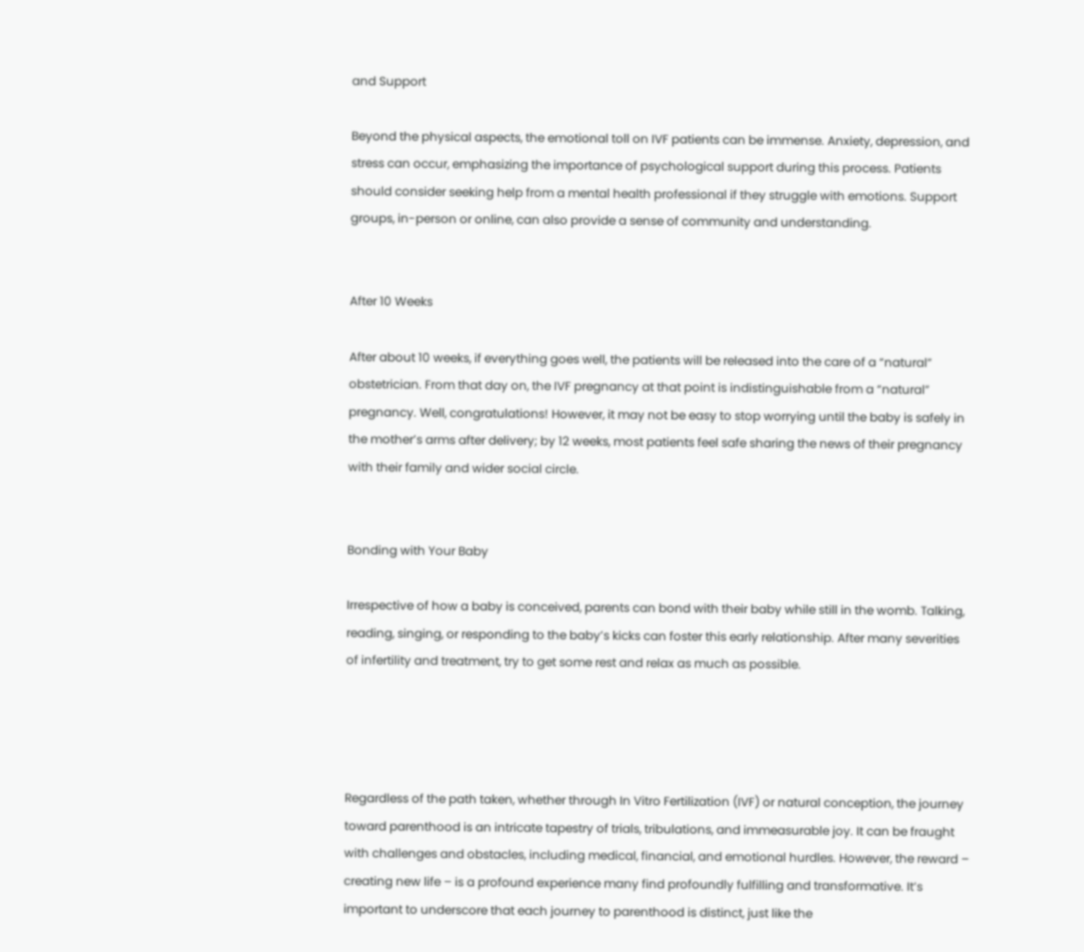and Support

Beyond the physical aspects, the emotional toll on IVF patients can be immense. Anxiety, depression, and stress can occur, emphasizing the importance of psychological support during this process. Patients should consider seeking help from a mental health professional if they struggle with emotions. Support groups, in-person or online, can also provide a sense of community and understanding.


After 10 Weeks

After about 10 weeks, if everything goes well, the patients will be released into the care of a “natural” obstetrician. From that day on, the IVF pregnancy at that point is indistinguishable from a “natural” pregnancy. Well, congratulations! However, it may not be easy to stop worrying until the baby is safely in the mother’s arms after delivery; by 12 weeks, most patients feel safe sharing the news of their pregnancy with their family and wider social circle.


Bonding with Your Baby

Irrespective of how a baby is conceived, parents can bond with their baby while still in the womb. Talking, reading, singing, or responding to the baby’s kicks can foster this early relationship. After many severities of infertility and treatment, try to get some rest and relax as much as possible.




Regardless of the path taken, whether through In Vitro Fertilization (IVF) or natural conception, the journey toward parenthood is an intricate tapestry of trials, tribulations, and immeasurable joy. It can be fraught with challenges and obstacles, including medical, financial, and emotional hurdles. However, the reward – creating new life – is a profound experience many find profoundly fulfilling and transformative. It’s important to underscore that each journey to parenthood is distinct, just like the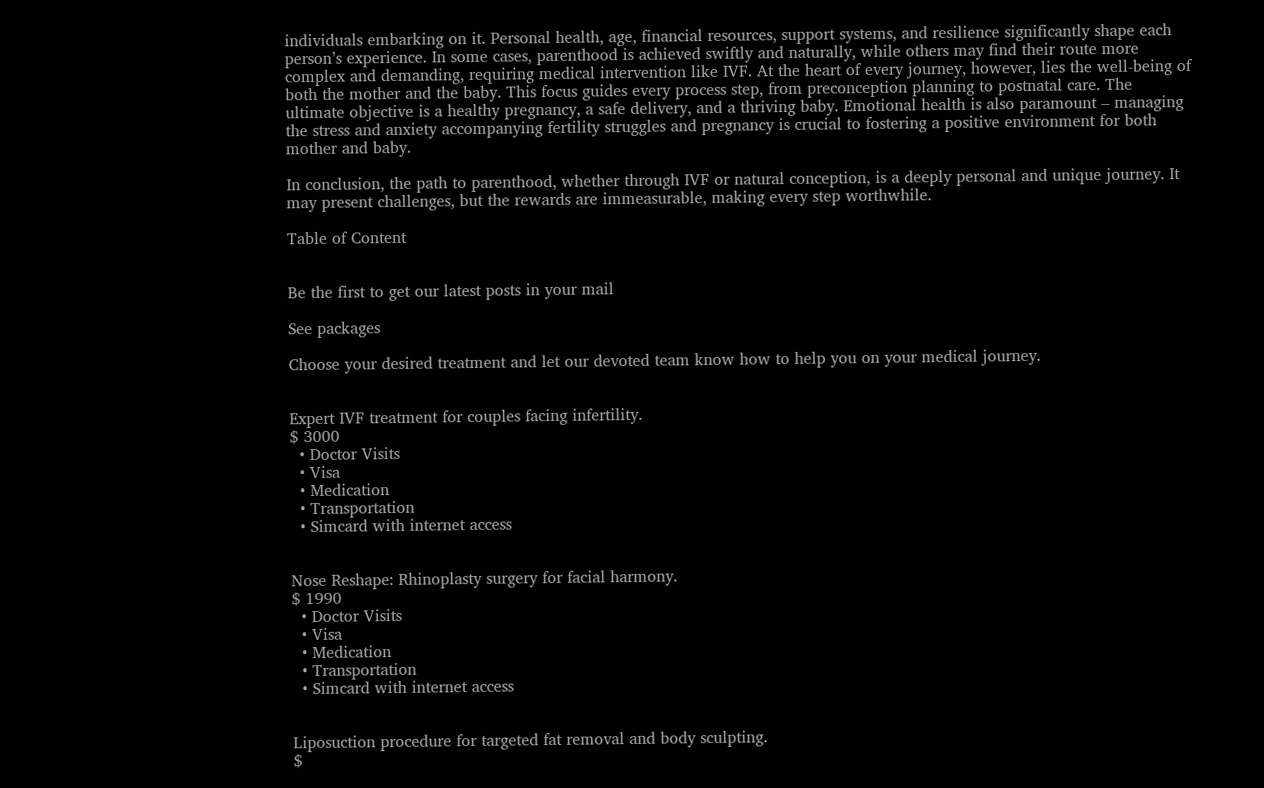individuals embarking on it. Personal health, age, financial resources, support systems, and resilience significantly shape each person’s experience. In some cases, parenthood is achieved swiftly and naturally, while others may find their route more complex and demanding, requiring medical intervention like IVF. At the heart of every journey, however, lies the well-being of both the mother and the baby. This focus guides every process step, from preconception planning to postnatal care. The ultimate objective is a healthy pregnancy, a safe delivery, and a thriving baby. Emotional health is also paramount – managing the stress and anxiety accompanying fertility struggles and pregnancy is crucial to fostering a positive environment for both mother and baby.

In conclusion, the path to parenthood, whether through IVF or natural conception, is a deeply personal and unique journey. It may present challenges, but the rewards are immeasurable, making every step worthwhile.

Table of Content


Be the first to get our latest posts in your mail

See packages

Choose your desired treatment and let our devoted team know how to help you on your medical journey.


Expert IVF treatment for couples facing infertility.
$ 3000
  • Doctor Visits
  • Visa
  • Medication
  • Transportation
  • Simcard with internet access


Nose Reshape: Rhinoplasty surgery for facial harmony.
$ 1990
  • Doctor Visits
  • Visa
  • Medication
  • Transportation
  • Simcard with internet access


Liposuction procedure for targeted fat removal and body sculpting.
$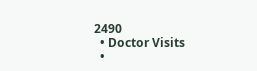2490
  • Doctor Visits
  •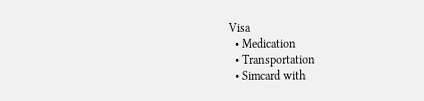Visa
  • Medication
  • Transportation
  • Simcard with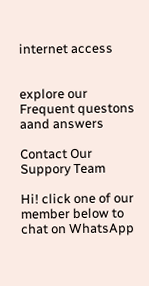internet access


explore our Frequent questons aand answers

Contact Our Suppory Team

Hi! click one of our member below to chat on WhatsApp